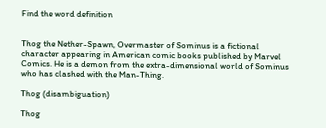Find the word definition


Thog the Nether-Spawn, Overmaster of Sominus is a fictional character appearing in American comic books published by Marvel Comics. He is a demon from the extra-dimensional world of Sominus who has clashed with the Man-Thing.

Thog (disambiguation)

Thog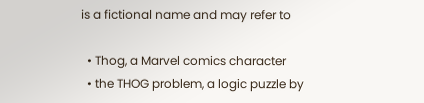is a fictional name and may refer to

  • Thog, a Marvel comics character
  • the THOG problem, a logic puzzle by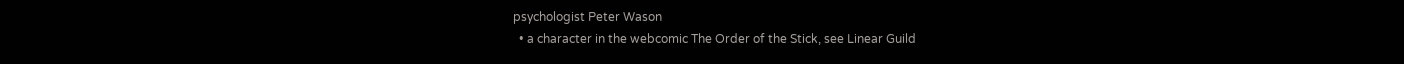psychologist Peter Wason
  • a character in the webcomic The Order of the Stick, see Linear Guild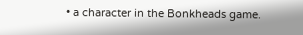• a character in the Bonkheads game.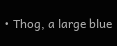• Thog, a large blue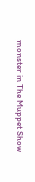monster in The Muppet Show